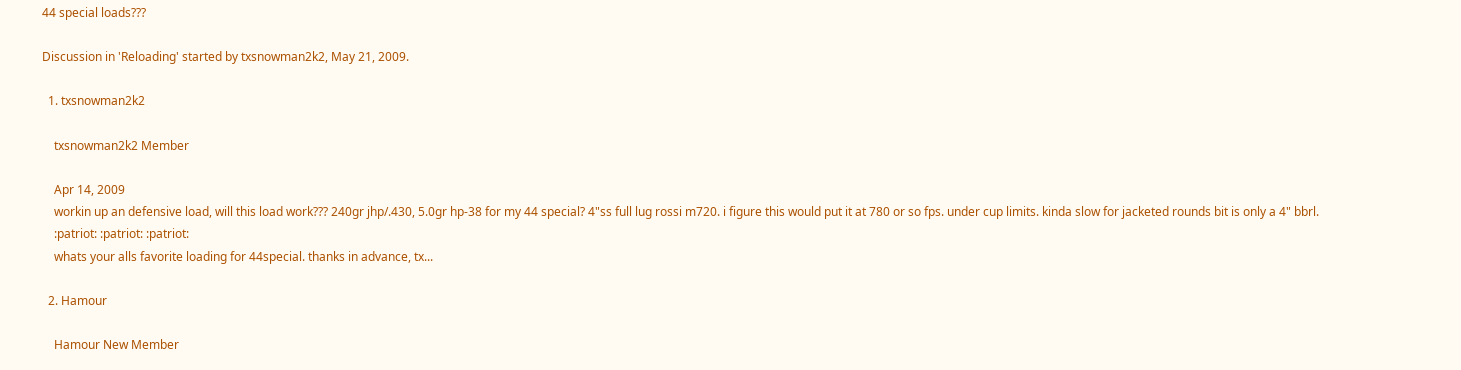44 special loads???

Discussion in 'Reloading' started by txsnowman2k2, May 21, 2009.

  1. txsnowman2k2

    txsnowman2k2 Member

    Apr 14, 2009
    workin up an defensive load, will this load work??? 240gr jhp/.430, 5.0gr hp-38 for my 44 special? 4"ss full lug rossi m720. i figure this would put it at 780 or so fps. under cup limits. kinda slow for jacketed rounds bit is only a 4" bbrl.
    :patriot: :patriot: :patriot:
    whats your alls favorite loading for 44special. thanks in advance, tx...

  2. Hamour

    Hamour New Member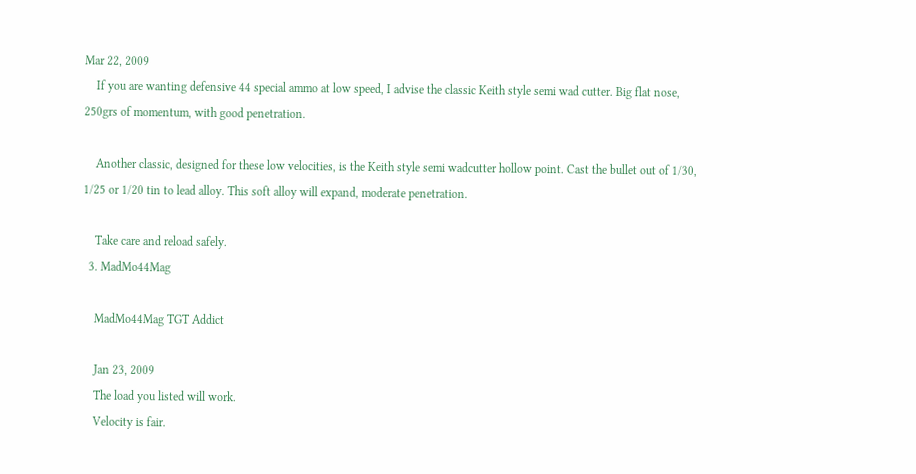Mar 22, 2009
    If you are wanting defensive 44 special ammo at low speed, I advise the classic Keith style semi wad cutter. Big flat nose, 250grs of momentum, with good penetration.

    Another classic, designed for these low velocities, is the Keith style semi wadcutter hollow point. Cast the bullet out of 1/30, 1/25 or 1/20 tin to lead alloy. This soft alloy will expand, moderate penetration.

    Take care and reload safely.
  3. MadMo44Mag

    MadMo44Mag TGT Addict

    Jan 23, 2009
    The load you listed will work.
    Velocity is fair.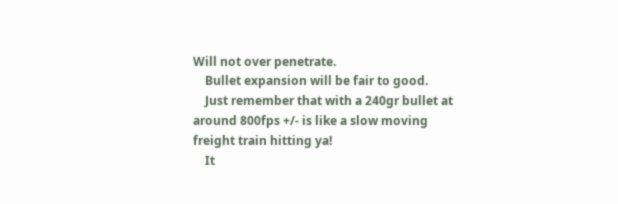Will not over penetrate.
    Bullet expansion will be fair to good.
    Just remember that with a 240gr bullet at around 800fps +/- is like a slow moving freight train hitting ya!
    It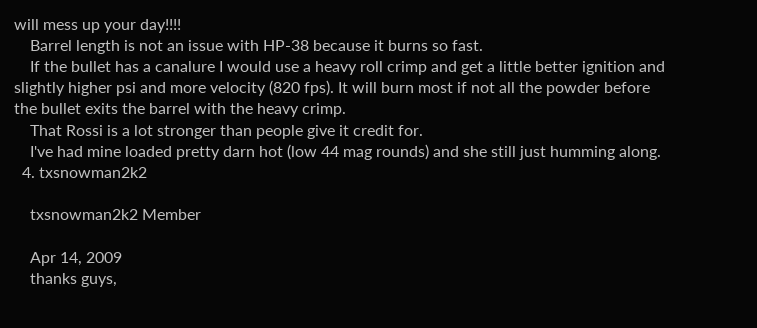will mess up your day!!!!
    Barrel length is not an issue with HP-38 because it burns so fast.
    If the bullet has a canalure I would use a heavy roll crimp and get a little better ignition and slightly higher psi and more velocity (820 fps). It will burn most if not all the powder before the bullet exits the barrel with the heavy crimp.
    That Rossi is a lot stronger than people give it credit for.
    I've had mine loaded pretty darn hot (low 44 mag rounds) and she still just humming along.
  4. txsnowman2k2

    txsnowman2k2 Member

    Apr 14, 2009
    thanks guys,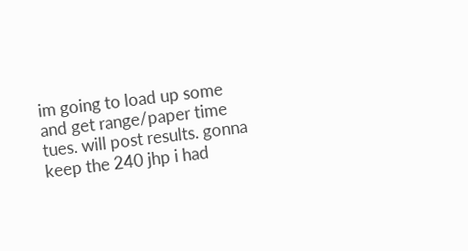im going to load up some and get range/paper time tues. will post results. gonna keep the 240 jhp i had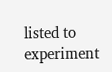listed to experiment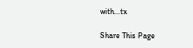with...tx

Share This Page